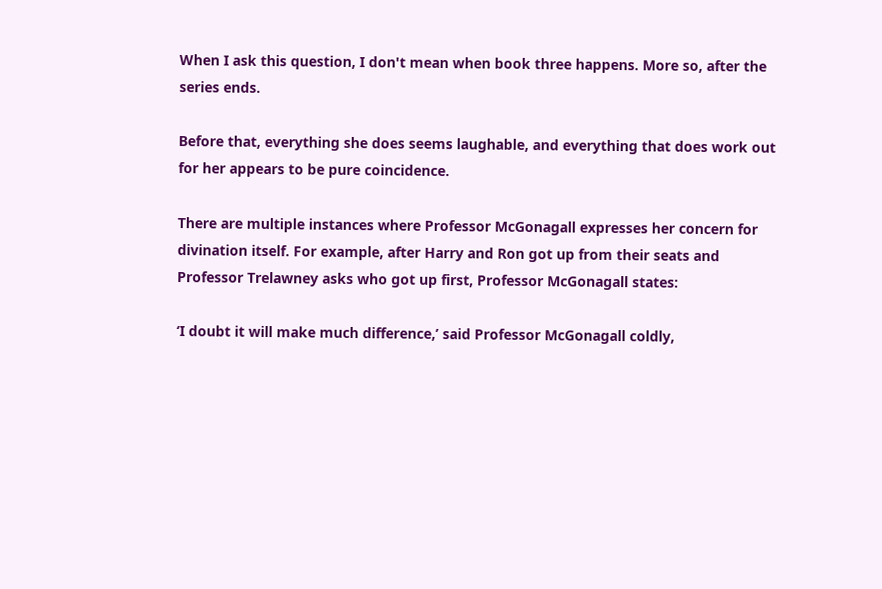When I ask this question, I don't mean when book three happens. More so, after the series ends.

Before that, everything she does seems laughable, and everything that does work out for her appears to be pure coincidence.

There are multiple instances where Professor McGonagall expresses her concern for divination itself. For example, after Harry and Ron got up from their seats and Professor Trelawney asks who got up first, Professor McGonagall states:

‘I doubt it will make much difference,’ said Professor McGonagall coldly,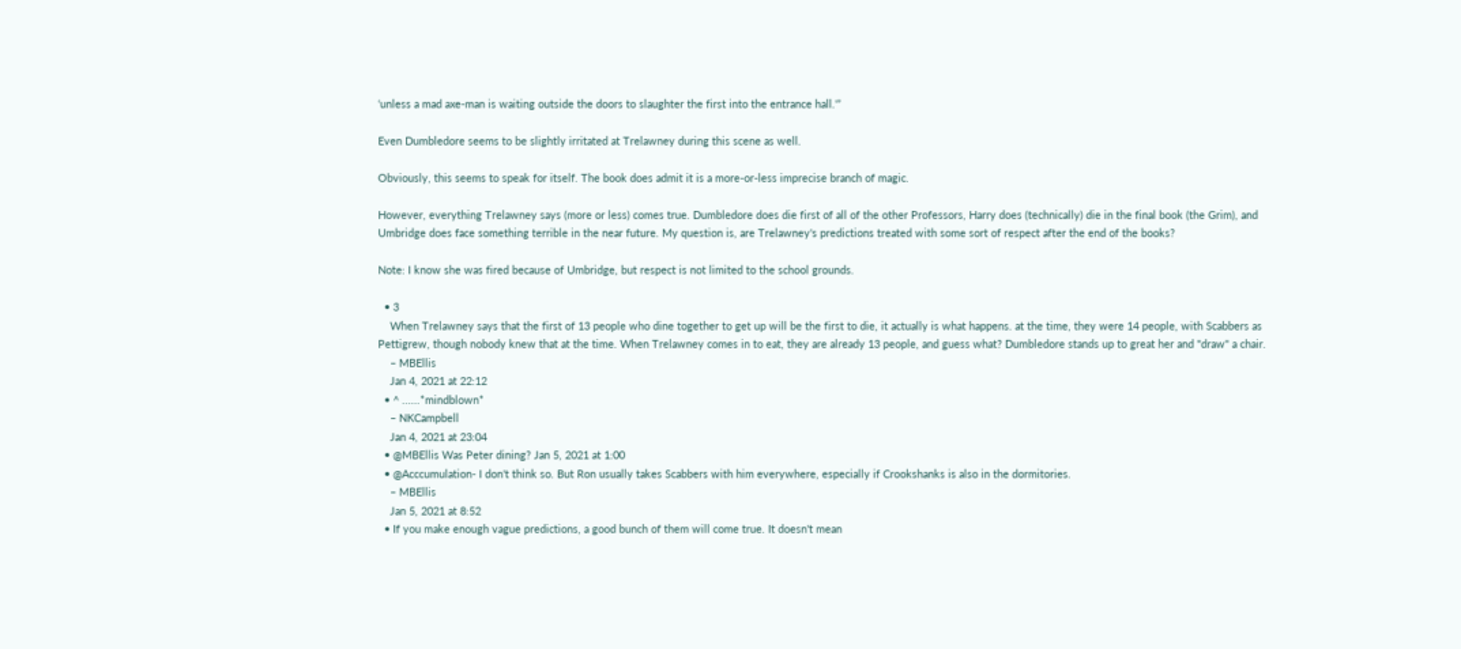‘unless a mad axe-man is waiting outside the doors to slaughter the first into the entrance hall.'”

Even Dumbledore seems to be slightly irritated at Trelawney during this scene as well.

Obviously, this seems to speak for itself. The book does admit it is a more-or-less imprecise branch of magic.

However, everything Trelawney says (more or less) comes true. Dumbledore does die first of all of the other Professors, Harry does (technically) die in the final book (the Grim), and Umbridge does face something terrible in the near future. My question is, are Trelawney's predictions treated with some sort of respect after the end of the books?

Note: I know she was fired because of Umbridge, but respect is not limited to the school grounds.

  • 3
    When Trelawney says that the first of 13 people who dine together to get up will be the first to die, it actually is what happens. at the time, they were 14 people, with Scabbers as Pettigrew, though nobody knew that at the time. When Trelawney comes in to eat, they are already 13 people, and guess what? Dumbledore stands up to great her and "draw" a chair.
    – MBEllis
    Jan 4, 2021 at 22:12
  • ^ ......*mindblown*
    – NKCampbell
    Jan 4, 2021 at 23:04
  • @MBEllis Was Peter dining? Jan 5, 2021 at 1:00
  • @Acccumulation- I don't think so. But Ron usually takes Scabbers with him everywhere, especially if Crookshanks is also in the dormitories.
    – MBEllis
    Jan 5, 2021 at 8:52
  • If you make enough vague predictions, a good bunch of them will come true. It doesn't mean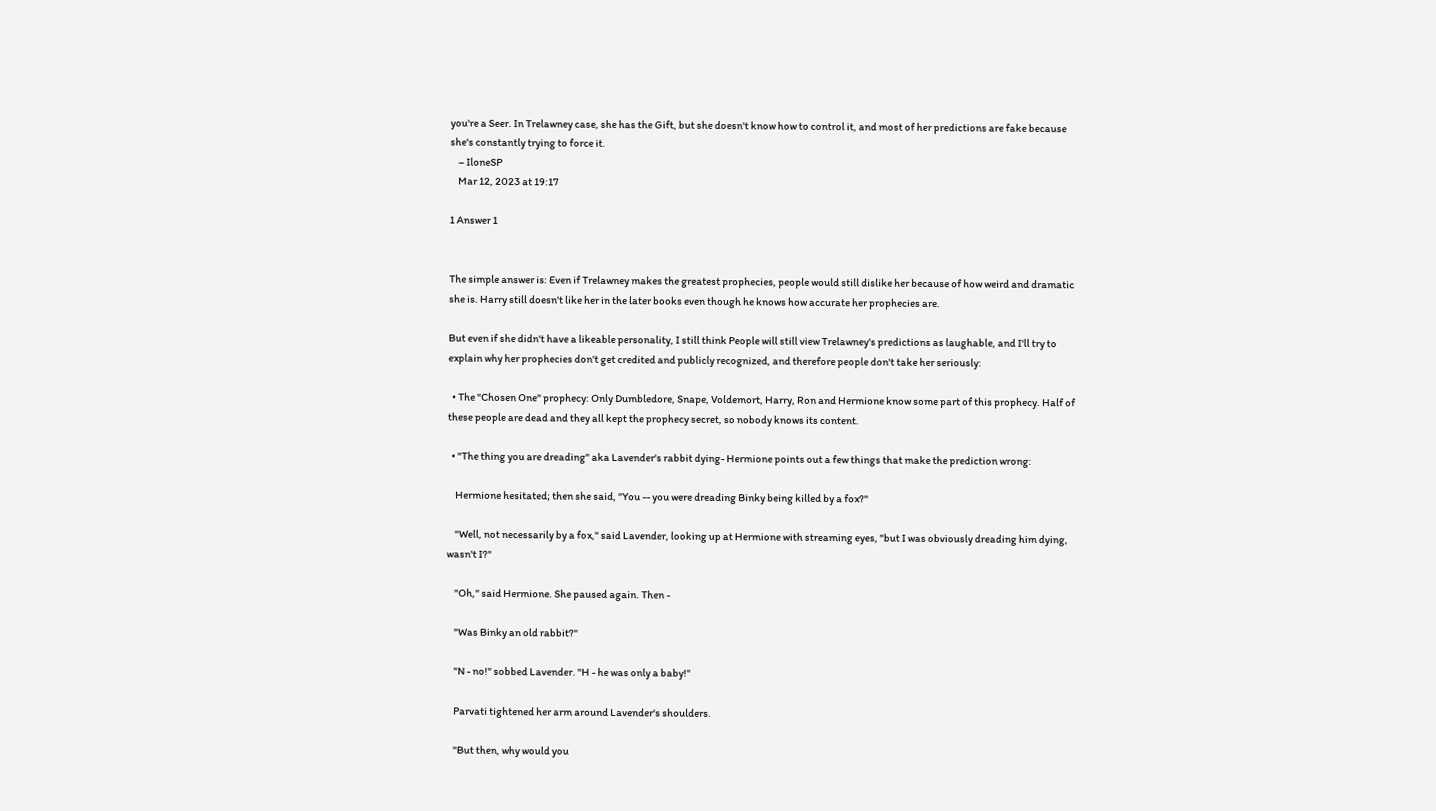you're a Seer. In Trelawney case, she has the Gift, but she doesn't know how to control it, and most of her predictions are fake because she's constantly trying to force it.
    – IloneSP
    Mar 12, 2023 at 19:17

1 Answer 1


The simple answer is: Even if Trelawney makes the greatest prophecies, people would still dislike her because of how weird and dramatic she is. Harry still doesn't like her in the later books even though he knows how accurate her prophecies are.

But even if she didn't have a likeable personality, I still think People will still view Trelawney's predictions as laughable, and I'll try to explain why her prophecies don't get credited and publicly recognized, and therefore people don't take her seriously:

  • The "Chosen One" prophecy: Only Dumbledore, Snape, Voldemort, Harry, Ron and Hermione know some part of this prophecy. Half of these people are dead and they all kept the prophecy secret, so nobody knows its content.

  • "The thing you are dreading" aka Lavender's rabbit dying- Hermione points out a few things that make the prediction wrong:

    Hermione hesitated; then she said, "You -- you were dreading Binky being killed by a fox?"

    "Well, not necessarily by a fox," said Lavender, looking up at Hermione with streaming eyes, "but I was obviously dreading him dying, wasn't I?"

    "Oh," said Hermione. She paused again. Then -

    "Was Binky an old rabbit?"

    "N - no!" sobbed Lavender. "H - he was only a baby!"

    Parvati tightened her arm around Lavender's shoulders.

    "But then, why would you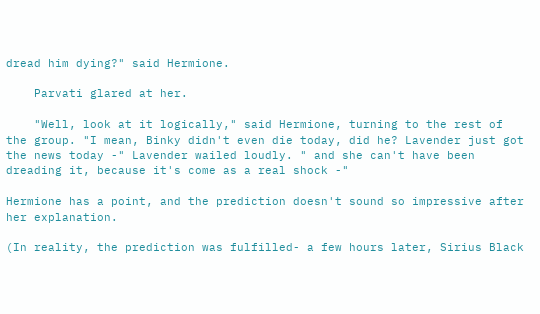dread him dying?" said Hermione.

    Parvati glared at her.

    "Well, look at it logically," said Hermione, turning to the rest of the group. "I mean, Binky didn't even die today, did he? Lavender just got the news today -" Lavender wailed loudly. " and she can't have been dreading it, because it's come as a real shock -"

Hermione has a point, and the prediction doesn't sound so impressive after her explanation.

(In reality, the prediction was fulfilled- a few hours later, Sirius Black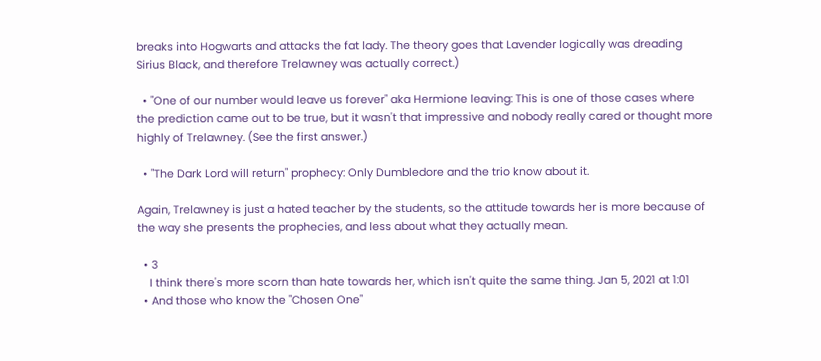breaks into Hogwarts and attacks the fat lady. The theory goes that Lavender logically was dreading Sirius Black, and therefore Trelawney was actually correct.)

  • "One of our number would leave us forever" aka Hermione leaving: This is one of those cases where the prediction came out to be true, but it wasn't that impressive and nobody really cared or thought more highly of Trelawney. (See the first answer.)

  • "The Dark Lord will return" prophecy: Only Dumbledore and the trio know about it.

Again, Trelawney is just a hated teacher by the students, so the attitude towards her is more because of the way she presents the prophecies, and less about what they actually mean.

  • 3
    I think there's more scorn than hate towards her, which isn't quite the same thing. Jan 5, 2021 at 1:01
  • And those who know the "Chosen One"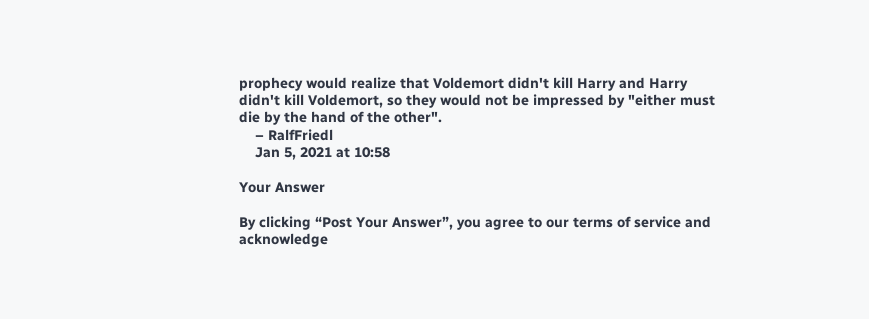prophecy would realize that Voldemort didn't kill Harry and Harry didn't kill Voldemort, so they would not be impressed by "either must die by the hand of the other".
    – RalfFriedl
    Jan 5, 2021 at 10:58

Your Answer

By clicking “Post Your Answer”, you agree to our terms of service and acknowledge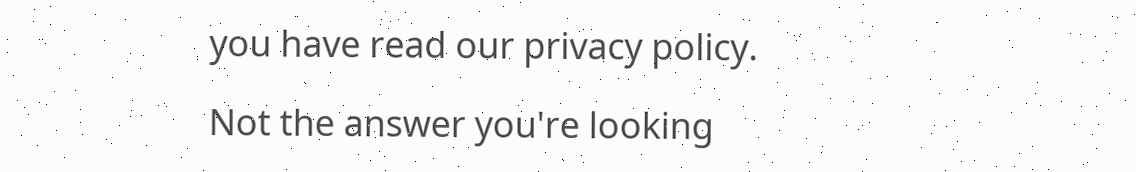you have read our privacy policy.

Not the answer you're looking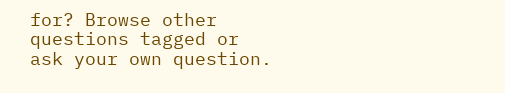for? Browse other questions tagged or ask your own question.